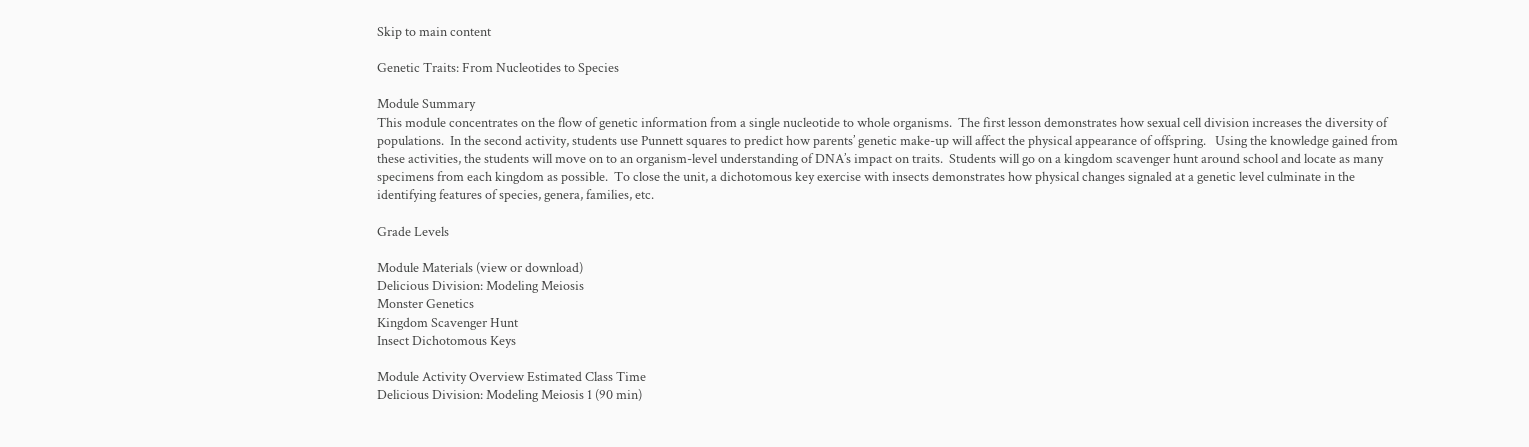Skip to main content

Genetic Traits: From Nucleotides to Species

Module Summary
This module concentrates on the flow of genetic information from a single nucleotide to whole organisms.  The first lesson demonstrates how sexual cell division increases the diversity of populations.  In the second activity, students use Punnett squares to predict how parents’ genetic make-up will affect the physical appearance of offspring.   Using the knowledge gained from these activities, the students will move on to an organism-level understanding of DNA’s impact on traits.  Students will go on a kingdom scavenger hunt around school and locate as many specimens from each kingdom as possible.  To close the unit, a dichotomous key exercise with insects demonstrates how physical changes signaled at a genetic level culminate in the identifying features of species, genera, families, etc.

Grade Levels

Module Materials (view or download)
Delicious Division: Modeling Meiosis
Monster Genetics
Kingdom Scavenger Hunt
Insect Dichotomous Keys

Module Activity Overview Estimated Class Time
Delicious Division: Modeling Meiosis 1 (90 min)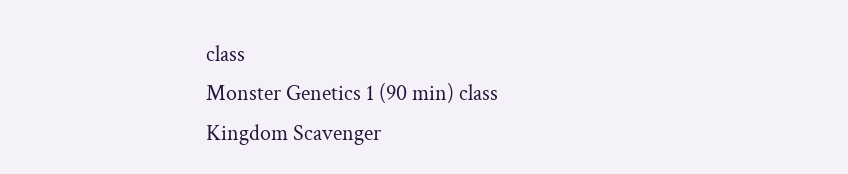class
Monster Genetics 1 (90 min) class
Kingdom Scavenger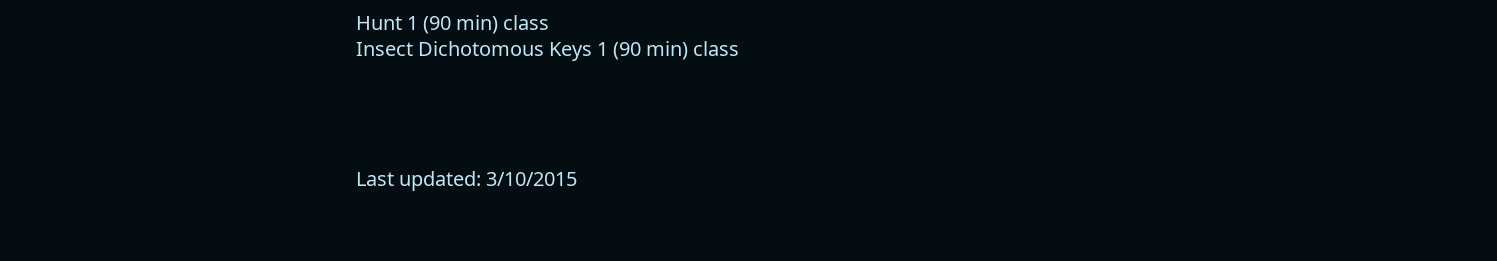Hunt 1 (90 min) class
Insect Dichotomous Keys 1 (90 min) class




Last updated: 3/10/2015